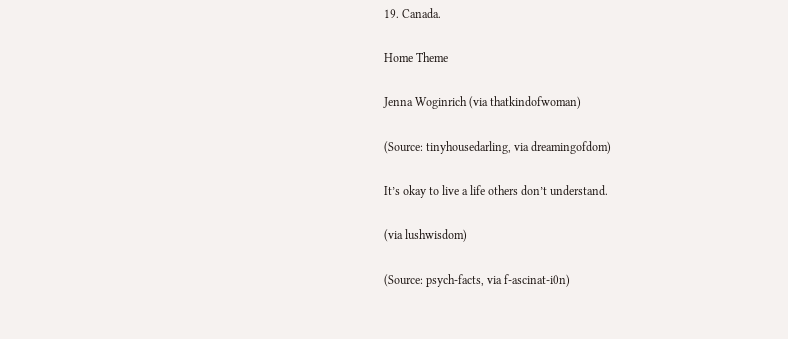19. Canada.

Home Theme

Jenna Woginrich (via thatkindofwoman)

(Source: tinyhousedarling, via dreamingofdom)

It’s okay to live a life others don’t understand.

(via lushwisdom)

(Source: psych-facts, via f-ascinat-i0n)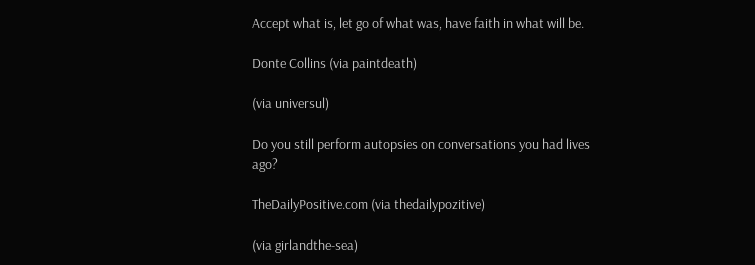Accept what is, let go of what was, have faith in what will be.

Donte Collins (via paintdeath)

(via universul)

Do you still perform autopsies on conversations you had lives ago?

TheDailyPositive.com (via thedailypozitive)

(via girlandthe-sea)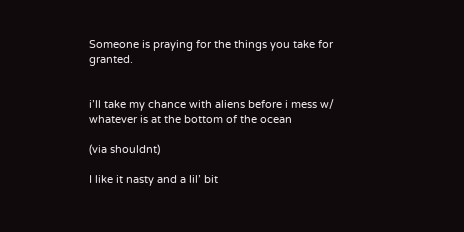Someone is praying for the things you take for granted.


i’ll take my chance with aliens before i mess w/ whatever is at the bottom of the ocean

(via shouldnt)

I like it nasty and a lil’ bit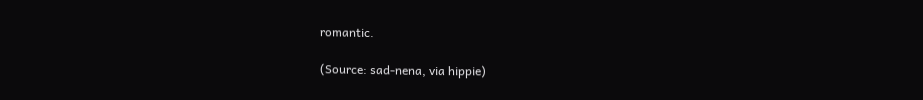romantic.

(Source: sad-nena, via hippie)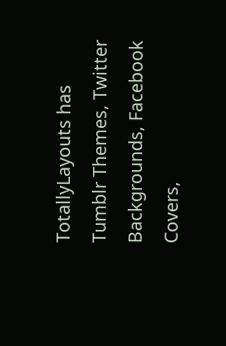TotallyLayouts has Tumblr Themes, Twitter Backgrounds, Facebook Covers,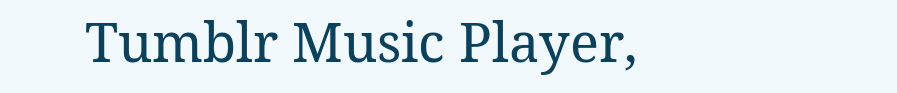Tumblr Music Player,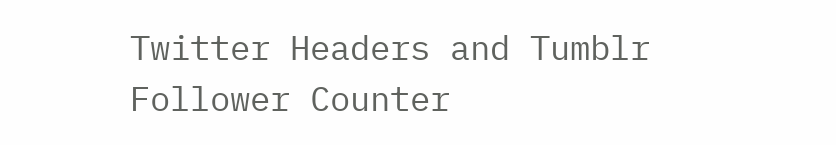Twitter Headers and Tumblr Follower Counter